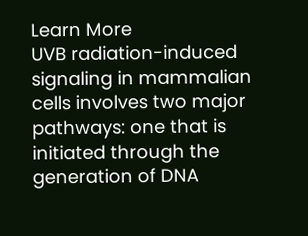Learn More
UVB radiation-induced signaling in mammalian cells involves two major pathways: one that is initiated through the generation of DNA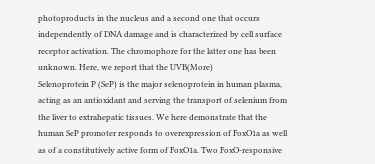photoproducts in the nucleus and a second one that occurs independently of DNA damage and is characterized by cell surface receptor activation. The chromophore for the latter one has been unknown. Here, we report that the UVB(More)
Selenoprotein P (SeP) is the major selenoprotein in human plasma, acting as an antioxidant and serving the transport of selenium from the liver to extrahepatic tissues. We here demonstrate that the human SeP promoter responds to overexpression of FoxO1a as well as of a constitutively active form of FoxO1a. Two FoxO-responsive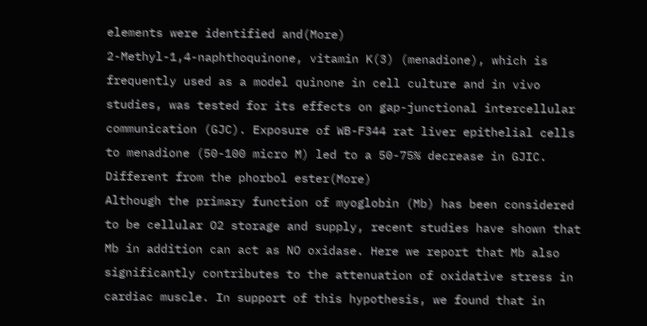elements were identified and(More)
2-Methyl-1,4-naphthoquinone, vitamin K(3) (menadione), which is frequently used as a model quinone in cell culture and in vivo studies, was tested for its effects on gap-junctional intercellular communication (GJC). Exposure of WB-F344 rat liver epithelial cells to menadione (50-100 micro M) led to a 50-75% decrease in GJIC. Different from the phorbol ester(More)
Although the primary function of myoglobin (Mb) has been considered to be cellular O2 storage and supply, recent studies have shown that Mb in addition can act as NO oxidase. Here we report that Mb also significantly contributes to the attenuation of oxidative stress in cardiac muscle. In support of this hypothesis, we found that in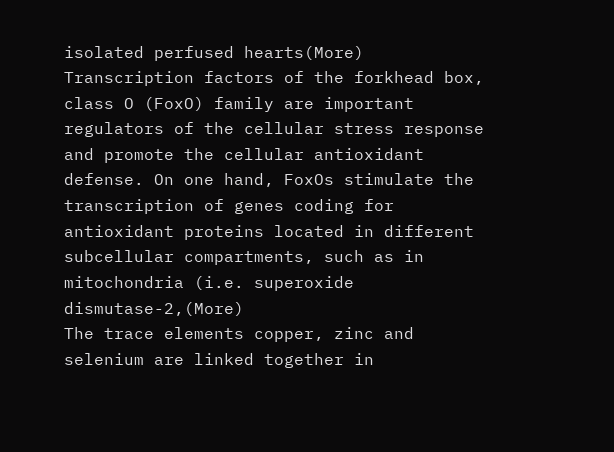isolated perfused hearts(More)
Transcription factors of the forkhead box, class O (FoxO) family are important regulators of the cellular stress response and promote the cellular antioxidant defense. On one hand, FoxOs stimulate the transcription of genes coding for antioxidant proteins located in different subcellular compartments, such as in mitochondria (i.e. superoxide dismutase-2,(More)
The trace elements copper, zinc and selenium are linked together in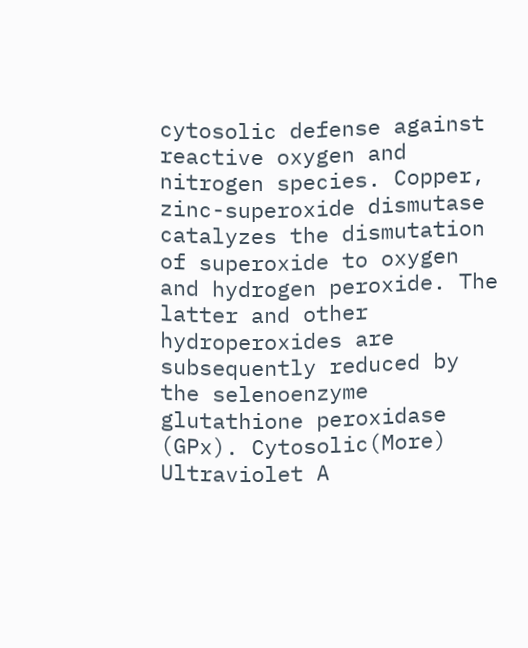cytosolic defense against reactive oxygen and nitrogen species. Copper, zinc-superoxide dismutase catalyzes the dismutation of superoxide to oxygen and hydrogen peroxide. The latter and other hydroperoxides are subsequently reduced by the selenoenzyme glutathione peroxidase (GPx). Cytosolic(More)
Ultraviolet A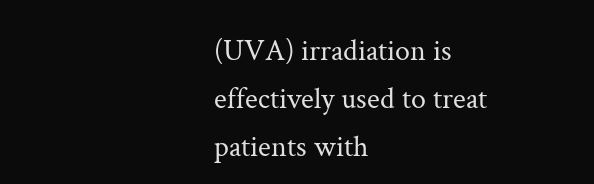(UVA) irradiation is effectively used to treat patients with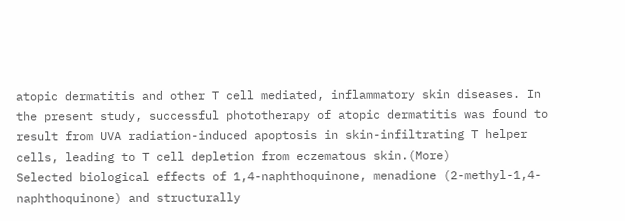atopic dermatitis and other T cell mediated, inflammatory skin diseases. In the present study, successful phototherapy of atopic dermatitis was found to result from UVA radiation-induced apoptosis in skin-infiltrating T helper cells, leading to T cell depletion from eczematous skin.(More)
Selected biological effects of 1,4-naphthoquinone, menadione (2-methyl-1,4-naphthoquinone) and structurally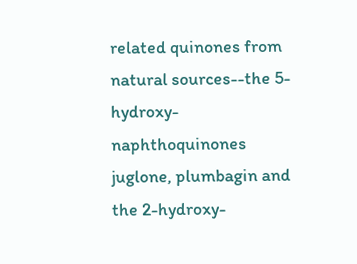related quinones from natural sources--the 5-hydroxy-naphthoquinones juglone, plumbagin and the 2-hydroxy-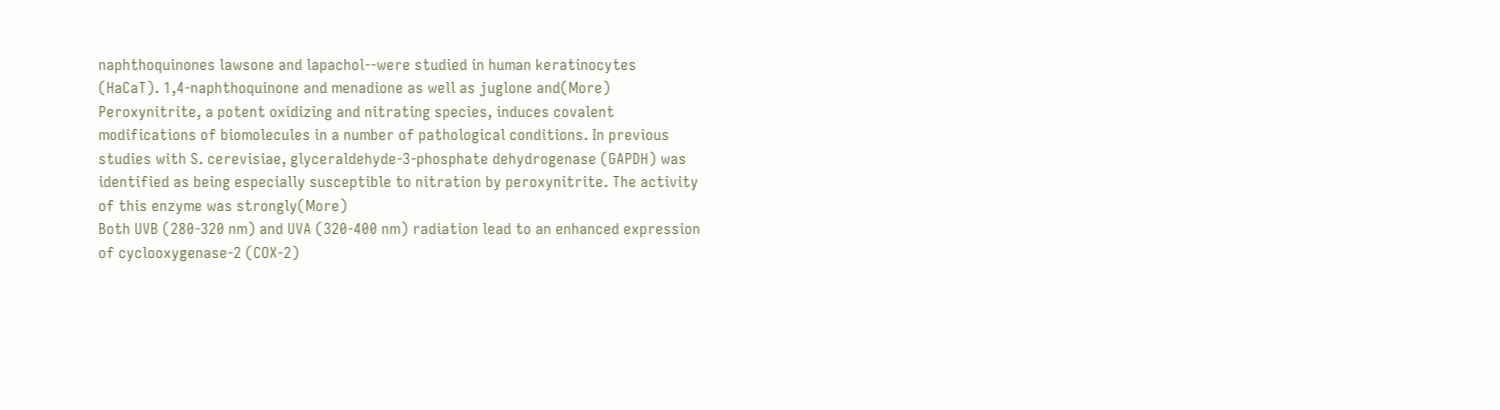naphthoquinones lawsone and lapachol--were studied in human keratinocytes (HaCaT). 1,4-naphthoquinone and menadione as well as juglone and(More)
Peroxynitrite, a potent oxidizing and nitrating species, induces covalent modifications of biomolecules in a number of pathological conditions. In previous studies with S. cerevisiae, glyceraldehyde-3-phosphate dehydrogenase (GAPDH) was identified as being especially susceptible to nitration by peroxynitrite. The activity of this enzyme was strongly(More)
Both UVB (280-320 nm) and UVA (320-400 nm) radiation lead to an enhanced expression of cyclooxygenase-2 (COX-2)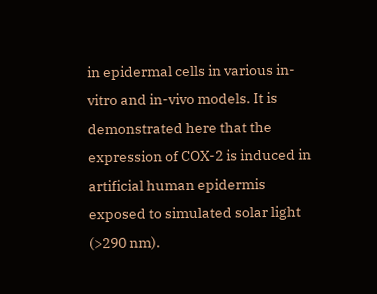in epidermal cells in various in-vitro and in-vivo models. It is demonstrated here that the expression of COX-2 is induced in artificial human epidermis exposed to simulated solar light (>290 nm).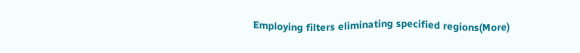Employing filters eliminating specified regions(More)